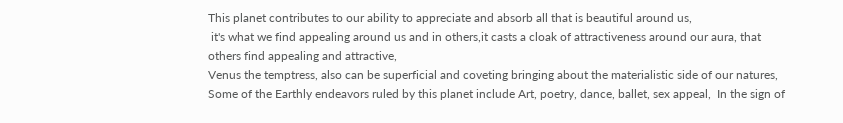This planet contributes to our ability to appreciate and absorb all that is beautiful around us,
 it's what we find appealing around us and in others,it casts a cloak of attractiveness around our aura, that others find appealing and attractive,
Venus the temptress, also can be superficial and coveting bringing about the materialistic side of our natures, Some of the Earthly endeavors ruled by this planet include Art, poetry, dance, ballet, sex appeal,  In the sign of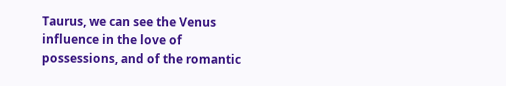Taurus, we can see the Venus influence in the love of possessions, and of the romantic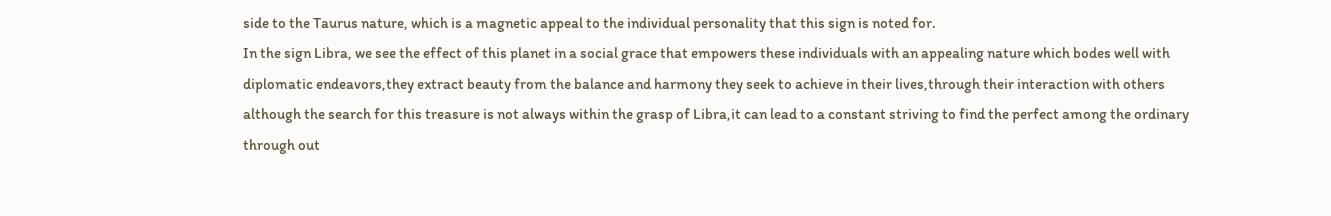side to the Taurus nature, which is a magnetic appeal to the individual personality that this sign is noted for.
In the sign Libra, we see the effect of this planet in a social grace that empowers these individuals with an appealing nature which bodes well with diplomatic endeavors,they extract beauty from the balance and harmony they seek to achieve in their lives,through their interaction with others although the search for this treasure is not always within the grasp of Libra,it can lead to a constant striving to find the perfect among the ordinary through out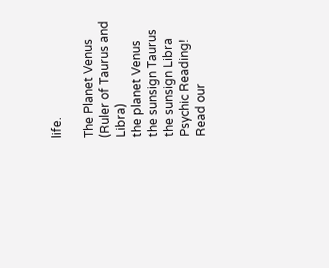life.

The Planet Venus (Ruler of Taurus and Libra)
the planet Venus
the sunsign Taurus
the sunsign Libra
Psychic Reading!   Read our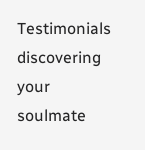Testimonials
discovering your soulmate